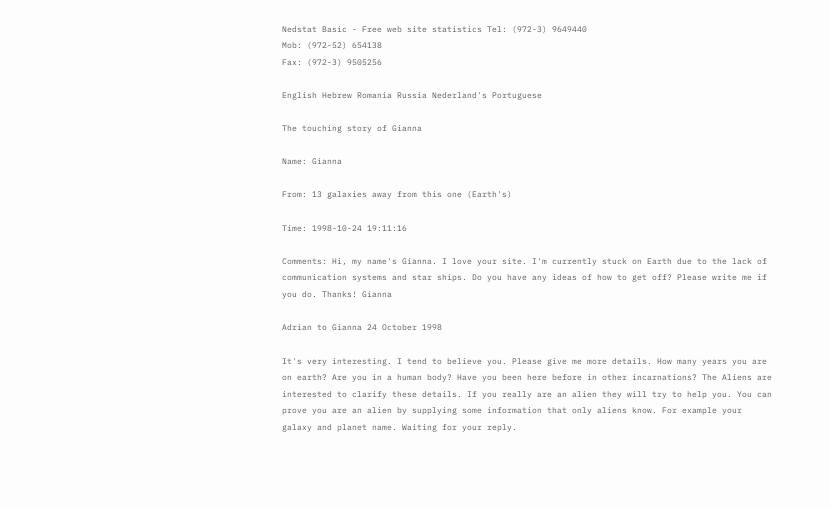Nedstat Basic - Free web site statistics Tel: (972-3) 9649440
Mob: (972-52) 654138
Fax: (972-3) 9505256

English Hebrew Romania Russia Nederland's Portuguese

The touching story of Gianna

Name: Gianna

From: 13 galaxies away from this one (Earth's)

Time: 1998-10-24 19:11:16

Comments: Hi, my name's Gianna. I love your site. I'm currently stuck on Earth due to the lack of communication systems and star ships. Do you have any ideas of how to get off? Please write me if you do. Thanks! Gianna

Adrian to Gianna 24 October 1998

It's very interesting. I tend to believe you. Please give me more details. How many years you are on earth? Are you in a human body? Have you been here before in other incarnations? The Aliens are interested to clarify these details. If you really are an alien they will try to help you. You can prove you are an alien by supplying some information that only aliens know. For example your galaxy and planet name. Waiting for your reply.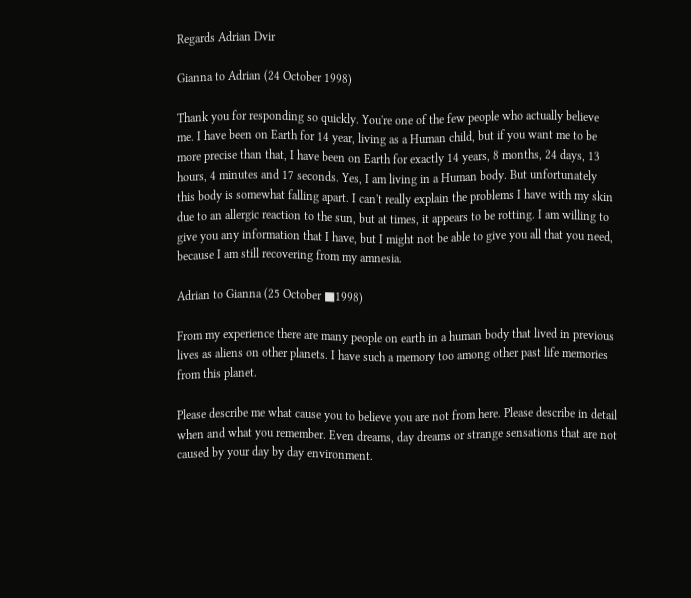Regards Adrian Dvir

Gianna to Adrian (24 October 1998)

Thank you for responding so quickly. You're one of the few people who actually believe me. I have been on Earth for 14 year, living as a Human child, but if you want me to be more precise than that, I have been on Earth for exactly 14 years, 8 months, 24 days, 13 hours, 4 minutes and 17 seconds. Yes, I am living in a Human body. But unfortunately this body is somewhat falling apart. I can't really explain the problems I have with my skin due to an allergic reaction to the sun, but at times, it appears to be rotting. I am willing to give you any information that I have, but I might not be able to give you all that you need, because I am still recovering from my amnesia.

Adrian to Gianna (25 October ■1998)

From my experience there are many people on earth in a human body that lived in previous lives as aliens on other planets. I have such a memory too among other past life memories from this planet.

Please describe me what cause you to believe you are not from here. Please describe in detail when and what you remember. Even dreams, day dreams or strange sensations that are not caused by your day by day environment.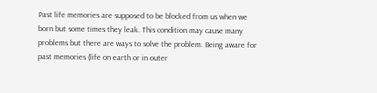Past life memories are supposed to be blocked from us when we born but some times they leak. This condition may cause many problems but there are ways to solve the problem. Being aware for past memories (life on earth or in outer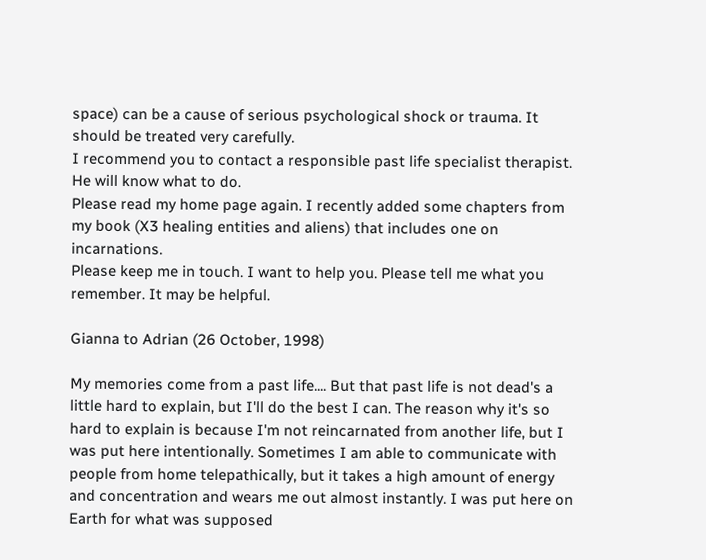space) can be a cause of serious psychological shock or trauma. It should be treated very carefully.
I recommend you to contact a responsible past life specialist therapist. He will know what to do.
Please read my home page again. I recently added some chapters from my book (X3 healing entities and aliens) that includes one on incarnations.
Please keep me in touch. I want to help you. Please tell me what you remember. It may be helpful.

Gianna to Adrian (26 October, 1998)

My memories come from a past life.... But that past life is not dead's a little hard to explain, but I'll do the best I can. The reason why it's so hard to explain is because I'm not reincarnated from another life, but I was put here intentionally. Sometimes I am able to communicate with people from home telepathically, but it takes a high amount of energy and concentration and wears me out almost instantly. I was put here on Earth for what was supposed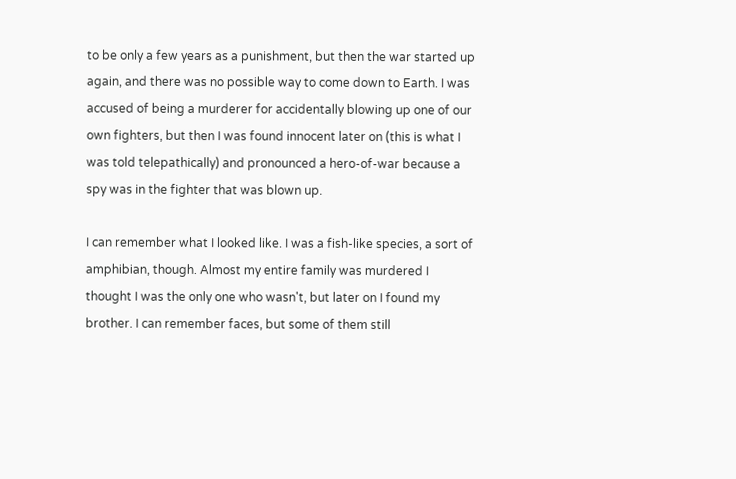to be only a few years as a punishment, but then the war started up again, and there was no possible way to come down to Earth. I was accused of being a murderer for accidentally blowing up one of our own fighters, but then I was found innocent later on (this is what I was told telepathically) and pronounced a hero-of-war because a spy was in the fighter that was blown up.

I can remember what I looked like. I was a fish-like species, a sort of amphibian, though. Almost my entire family was murdered I thought I was the only one who wasn't, but later on I found my brother. I can remember faces, but some of them still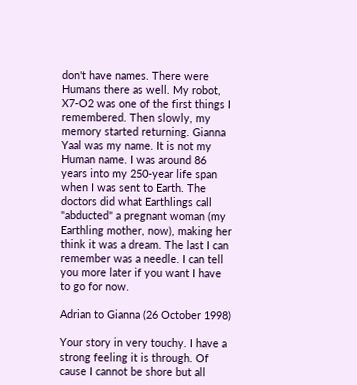don't have names. There were Humans there as well. My robot, X7-O2 was one of the first things I remembered. Then slowly, my memory started returning. Gianna Yaal was my name. It is not my Human name. I was around 86 years into my 250-year life span when I was sent to Earth. The doctors did what Earthlings call "abducted" a pregnant woman (my Earthling mother, now), making her think it was a dream. The last I can remember was a needle. I can tell you more later if you want I have to go for now.

Adrian to Gianna (26 October 1998)

Your story in very touchy. I have a strong feeling it is through. Of cause I cannot be shore but all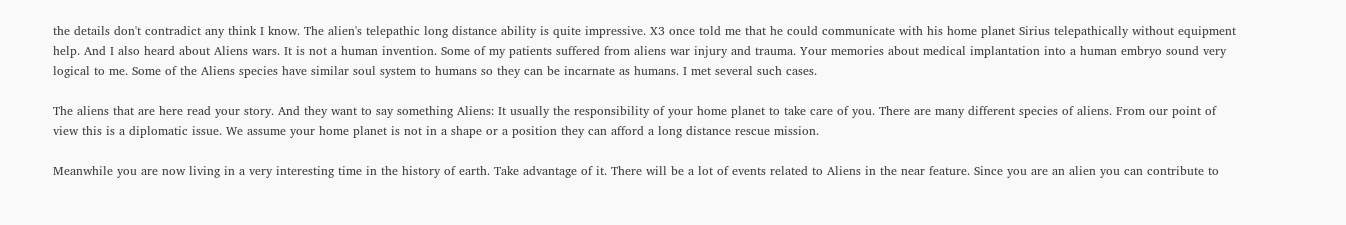the details don't contradict any think I know. The alien's telepathic long distance ability is quite impressive. X3 once told me that he could communicate with his home planet Sirius telepathically without equipment help. And I also heard about Aliens wars. It is not a human invention. Some of my patients suffered from aliens war injury and trauma. Your memories about medical implantation into a human embryo sound very logical to me. Some of the Aliens species have similar soul system to humans so they can be incarnate as humans. I met several such cases.

The aliens that are here read your story. And they want to say something Aliens: It usually the responsibility of your home planet to take care of you. There are many different species of aliens. From our point of view this is a diplomatic issue. We assume your home planet is not in a shape or a position they can afford a long distance rescue mission.

Meanwhile you are now living in a very interesting time in the history of earth. Take advantage of it. There will be a lot of events related to Aliens in the near feature. Since you are an alien you can contribute to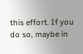this effort. If you do so, maybe in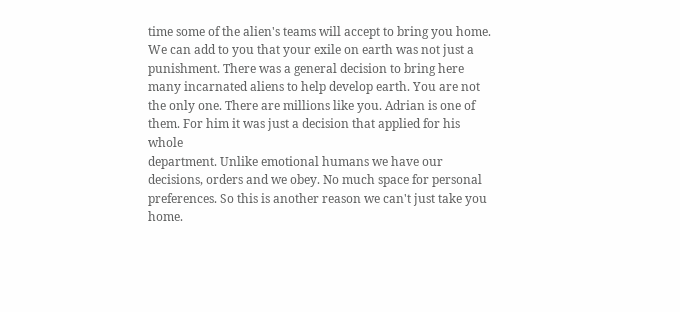time some of the alien's teams will accept to bring you home. We can add to you that your exile on earth was not just a punishment. There was a general decision to bring here many incarnated aliens to help develop earth. You are not the only one. There are millions like you. Adrian is one of them. For him it was just a decision that applied for his whole
department. Unlike emotional humans we have our decisions, orders and we obey. No much space for personal preferences. So this is another reason we can't just take you home.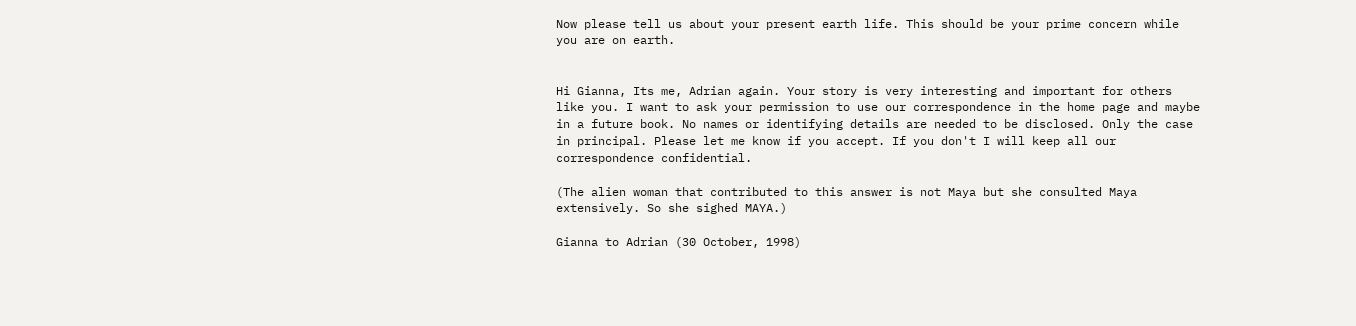Now please tell us about your present earth life. This should be your prime concern while you are on earth.


Hi Gianna, Its me, Adrian again. Your story is very interesting and important for others like you. I want to ask your permission to use our correspondence in the home page and maybe in a future book. No names or identifying details are needed to be disclosed. Only the case in principal. Please let me know if you accept. If you don't I will keep all our correspondence confidential.

(The alien woman that contributed to this answer is not Maya but she consulted Maya extensively. So she sighed MAYA.)

Gianna to Adrian (30 October, 1998)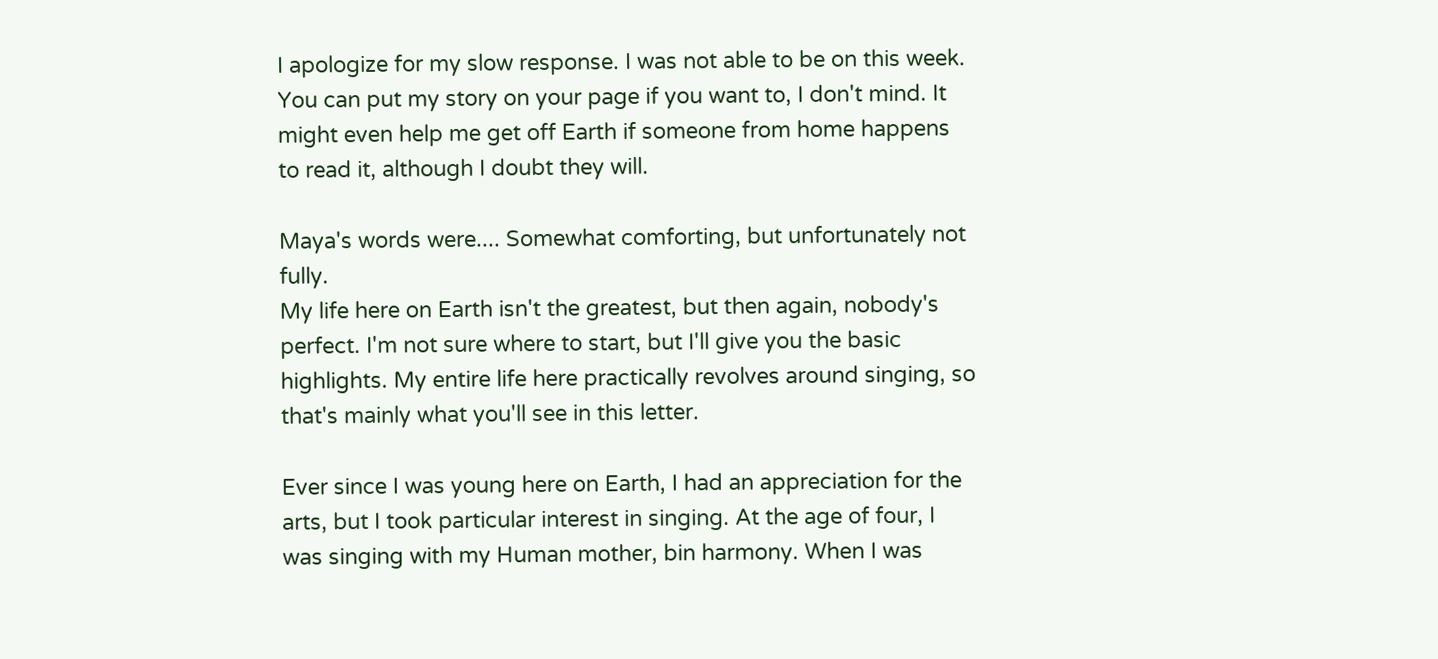I apologize for my slow response. I was not able to be on this week. You can put my story on your page if you want to, I don't mind. It might even help me get off Earth if someone from home happens to read it, although I doubt they will.

Maya's words were.... Somewhat comforting, but unfortunately not fully.
My life here on Earth isn't the greatest, but then again, nobody's perfect. I'm not sure where to start, but I'll give you the basic highlights. My entire life here practically revolves around singing, so that's mainly what you'll see in this letter.

Ever since I was young here on Earth, I had an appreciation for the arts, but I took particular interest in singing. At the age of four, I was singing with my Human mother, bin harmony. When I was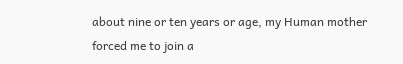about nine or ten years or age, my Human mother forced me to join a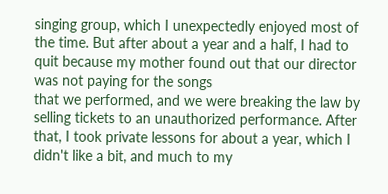singing group, which I unexpectedly enjoyed most of the time. But after about a year and a half, I had to quit because my mother found out that our director was not paying for the songs
that we performed, and we were breaking the law by selling tickets to an unauthorized performance. After that, I took private lessons for about a year, which I didn't like a bit, and much to my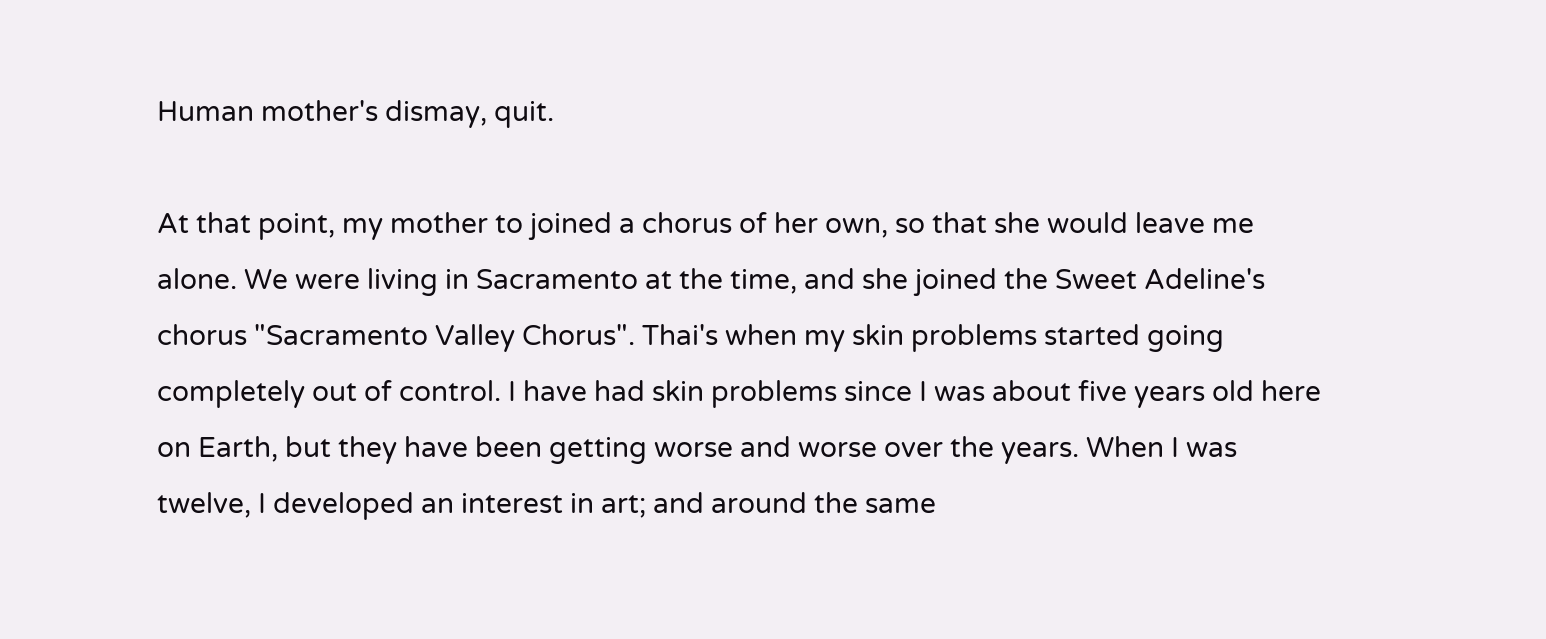Human mother's dismay, quit.

At that point, my mother to joined a chorus of her own, so that she would leave me alone. We were living in Sacramento at the time, and she joined the Sweet Adeline's chorus "Sacramento Valley Chorus". Thai's when my skin problems started going completely out of control. I have had skin problems since I was about five years old here on Earth, but they have been getting worse and worse over the years. When I was twelve, I developed an interest in art; and around the same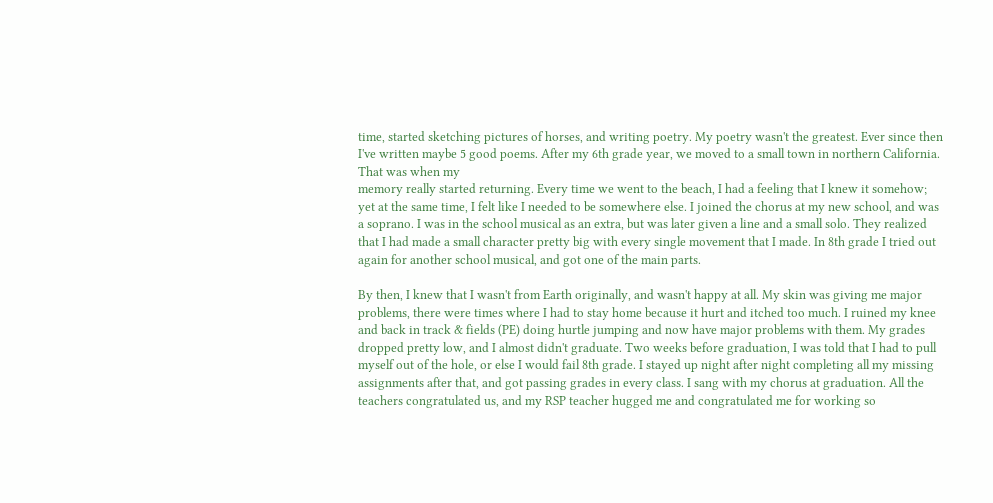time, started sketching pictures of horses, and writing poetry. My poetry wasn't the greatest. Ever since then I've written maybe 5 good poems. After my 6th grade year, we moved to a small town in northern California. That was when my
memory really started returning. Every time we went to the beach, I had a feeling that I knew it somehow; yet at the same time, I felt like I needed to be somewhere else. I joined the chorus at my new school, and was a soprano. I was in the school musical as an extra, but was later given a line and a small solo. They realized that I had made a small character pretty big with every single movement that I made. In 8th grade I tried out again for another school musical, and got one of the main parts.

By then, I knew that I wasn't from Earth originally, and wasn't happy at all. My skin was giving me major problems, there were times where I had to stay home because it hurt and itched too much. I ruined my knee and back in track & fields (PE) doing hurtle jumping and now have major problems with them. My grades dropped pretty low, and I almost didn't graduate. Two weeks before graduation, I was told that I had to pull myself out of the hole, or else I would fail 8th grade. I stayed up night after night completing all my missing assignments after that, and got passing grades in every class. I sang with my chorus at graduation. All the teachers congratulated us, and my RSP teacher hugged me and congratulated me for working so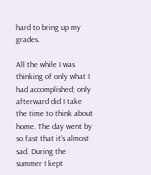hard to bring up my grades.

All the while I was thinking of only what I had accomplished; only afterward did I take the time to think about home. The day went by so fast that it's almost sad. During the summer I kept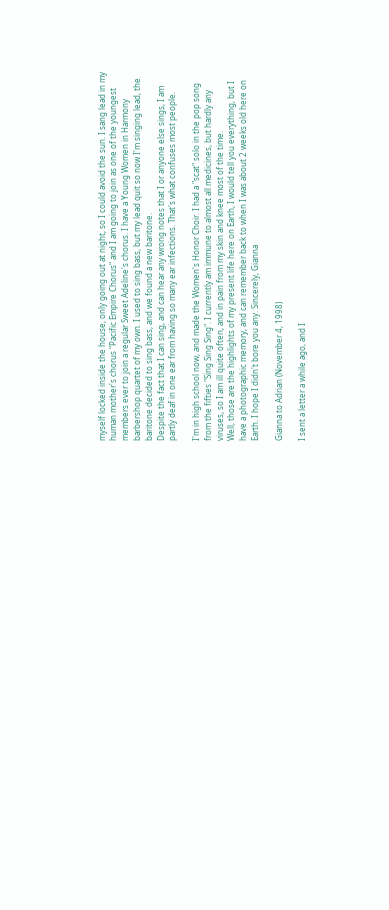myself locked inside the house, only going out at night, so I could avoid the sun. I sang lead in my human mother's chorus "Pacific Empire Chorus" and I am going to join as one of the youngest members ever to join a regular Sweet Adeline's chorus. I have a Young Women in Harmony barbershop quartet of my own. I used to sing bass, but my lead quit so now I'm singing lead, the baritone decided to sing bass, and we found a new baritone.
Despite the fact that I can sing, and can hear any wrong notes that I or anyone else sings, I am partly deaf in one ear from having so many ear infections. That's what confuses most people.

I'm in high school now, and made the Women's Honor Choir. I had a "scat" solo in the pop song from the fifties "Sing Sing Sing". I currently am immune to almost all medicines, but hardly any viruses, so I am ill quite often, and in pain from my skin and knee most of the time.
Well, those are the highlights of my present life here on Earth, I would tell you everything, but I have a photographic memory, and can remember back to when I was about 2 weeks old here on Earth. I hope I didn't bore you any. Sincerely, Gianna

Gianna to Adrian (November 4, 1998)

I sent a letter a while ago, and I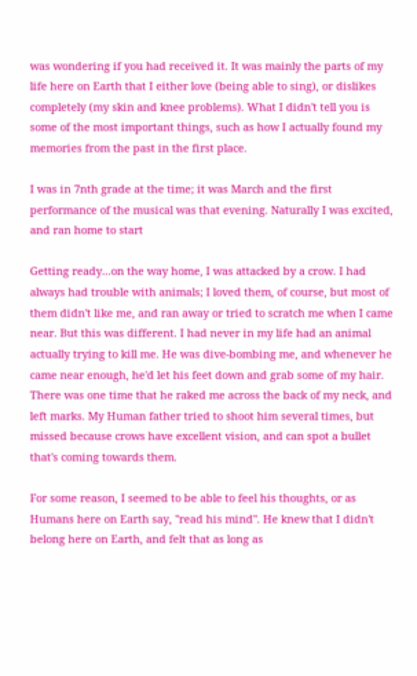was wondering if you had received it. It was mainly the parts of my life here on Earth that I either love (being able to sing), or dislikes completely (my skin and knee problems). What I didn't tell you is some of the most important things, such as how I actually found my memories from the past in the first place.

I was in 7nth grade at the time; it was March and the first performance of the musical was that evening. Naturally I was excited, and ran home to start

Getting ready...on the way home, I was attacked by a crow. I had always had trouble with animals; I loved them, of course, but most of them didn't like me, and ran away or tried to scratch me when I came near. But this was different. I had never in my life had an animal actually trying to kill me. He was dive-bombing me, and whenever he came near enough, he'd let his feet down and grab some of my hair. There was one time that he raked me across the back of my neck, and left marks. My Human father tried to shoot him several times, but missed because crows have excellent vision, and can spot a bullet that's coming towards them.

For some reason, I seemed to be able to feel his thoughts, or as Humans here on Earth say, "read his mind". He knew that I didn't belong here on Earth, and felt that as long as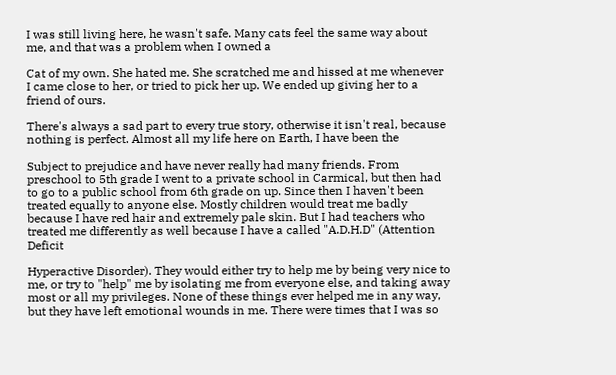I was still living here, he wasn't safe. Many cats feel the same way about me, and that was a problem when I owned a

Cat of my own. She hated me. She scratched me and hissed at me whenever I came close to her, or tried to pick her up. We ended up giving her to a friend of ours.

There's always a sad part to every true story, otherwise it isn't real, because nothing is perfect. Almost all my life here on Earth, I have been the

Subject to prejudice and have never really had many friends. From preschool to 5th grade I went to a private school in Carmical, but then had to go to a public school from 6th grade on up. Since then I haven't been treated equally to anyone else. Mostly children would treat me badly because I have red hair and extremely pale skin. But I had teachers who treated me differently as well because I have a called "A.D.H.D" (Attention Deficit

Hyperactive Disorder). They would either try to help me by being very nice to me, or try to "help" me by isolating me from everyone else, and taking away most or all my privileges. None of these things ever helped me in any way, but they have left emotional wounds in me. There were times that I was so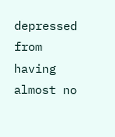depressed from having almost no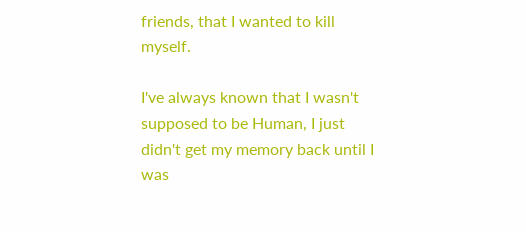friends, that I wanted to kill myself.

I've always known that I wasn't supposed to be Human, I just didn't get my memory back until I was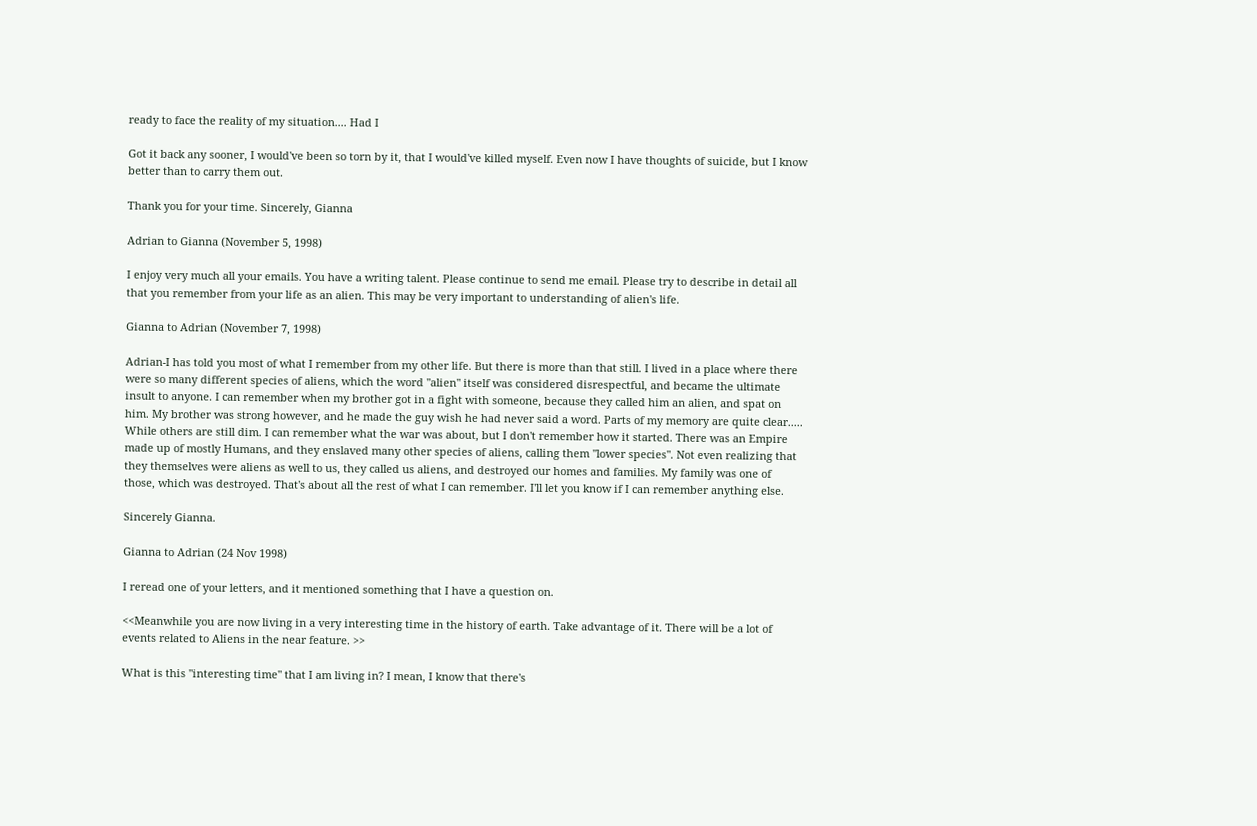ready to face the reality of my situation.... Had I

Got it back any sooner, I would've been so torn by it, that I would've killed myself. Even now I have thoughts of suicide, but I know better than to carry them out.

Thank you for your time. Sincerely, Gianna

Adrian to Gianna (November 5, 1998)

I enjoy very much all your emails. You have a writing talent. Please continue to send me email. Please try to describe in detail all that you remember from your life as an alien. This may be very important to understanding of alien's life.

Gianna to Adrian (November 7, 1998)

Adrian-I has told you most of what I remember from my other life. But there is more than that still. I lived in a place where there were so many different species of aliens, which the word "alien" itself was considered disrespectful, and became the ultimate insult to anyone. I can remember when my brother got in a fight with someone, because they called him an alien, and spat on him. My brother was strong however, and he made the guy wish he had never said a word. Parts of my memory are quite clear..... While others are still dim. I can remember what the war was about, but I don't remember how it started. There was an Empire made up of mostly Humans, and they enslaved many other species of aliens, calling them "lower species". Not even realizing that they themselves were aliens as well to us, they called us aliens, and destroyed our homes and families. My family was one of those, which was destroyed. That's about all the rest of what I can remember. I'll let you know if I can remember anything else.

Sincerely Gianna.

Gianna to Adrian (24 Nov 1998)

I reread one of your letters, and it mentioned something that I have a question on.

<<Meanwhile you are now living in a very interesting time in the history of earth. Take advantage of it. There will be a lot of events related to Aliens in the near feature. >>

What is this "interesting time" that I am living in? I mean, I know that there's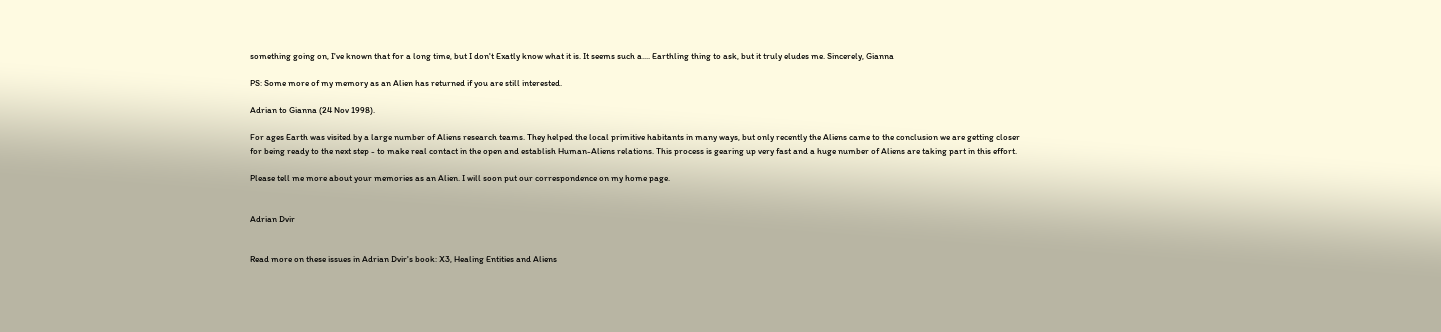something going on, I've known that for a long time, but I don't Exatly know what it is. It seems such a.... Earthling thing to ask, but it truly eludes me. Sincerely, Gianna

PS: Some more of my memory as an Alien has returned if you are still interested.

Adrian to Gianna (24 Nov 1998).

For ages Earth was visited by a large number of Aliens research teams. They helped the local primitive habitants in many ways, but only recently the Aliens came to the conclusion we are getting closer for being ready to the next step - to make real contact in the open and establish Human-Aliens relations. This process is gearing up very fast and a huge number of Aliens are taking part in this effort.

Please tell me more about your memories as an Alien. I will soon put our correspondence on my home page.


Adrian Dvir


Read more on these issues in Adrian Dvir's book: X3, Healing Entities and Aliens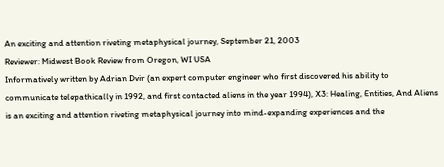An exciting and attention riveting metaphysical journey, September 21, 2003
Reviewer: Midwest Book Review from Oregon, WI USA
Informatively written by Adrian Dvir (an expert computer engineer who first discovered his ability to communicate telepathically in 1992, and first contacted aliens in the year 1994), X3: Healing, Entities, And Aliens is an exciting and attention riveting metaphysical journey into mind-expanding experiences and the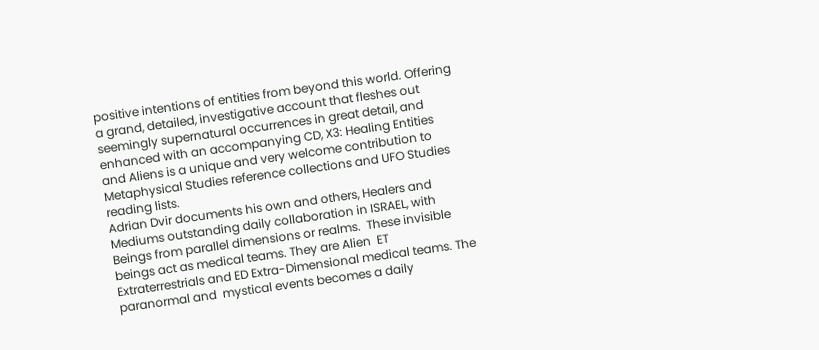positive intentions of entities from beyond this world. Offering a grand, detailed, investigative account that fleshes out seemingly supernatural occurrences in great detail, and enhanced with an accompanying CD, X3: Healing Entities and Aliens is a unique and very welcome contribution to Metaphysical Studies reference collections and UFO Studies reading lists.
Adrian Dvir documents his own and others, Healers and Mediums outstanding daily collaboration in ISRAEL, with  Beings from parallel dimensions or realms.  These invisible beings act as medical teams. They are Alien  ET Extraterrestrials and ED Extra-Dimensional medical teams. The paranormal and  mystical events becomes a daily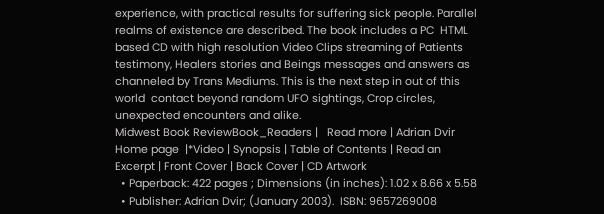experience, with practical results for suffering sick people. Parallel realms of existence are described. The book includes a PC  HTML based CD with high resolution Video Clips streaming of Patients testimony, Healers stories and Beings messages and answers as channeled by Trans Mediums. This is the next step in out of this world  contact beyond random UFO sightings, Crop circles, unexpected encounters and alike.
Midwest Book ReviewBook_Readers |   Read more | Adrian Dvir Home page  |*Video | Synopsis | Table of Contents | Read an Excerpt | Front Cover | Back Cover | CD Artwork
  • Paperback: 422 pages ; Dimensions (in inches): 1.02 x 8.66 x 5.58
  • Publisher: Adrian Dvir; (January 2003).  ISBN: 9657269008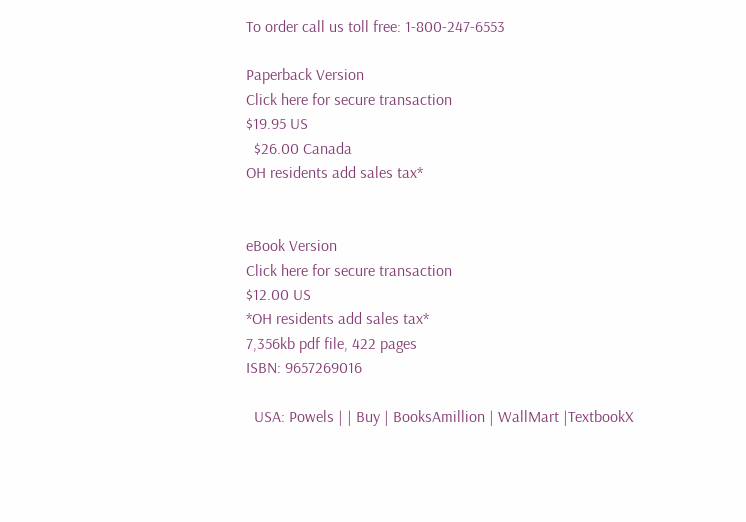To order call us toll free: 1-800-247-6553

Paperback Version
Click here for secure transaction
$19.95 US
  $26.00 Canada
OH residents add sales tax*


eBook Version
Click here for secure transaction
$12.00 US
*OH residents add sales tax*
7,356kb pdf file, 422 pages
ISBN: 9657269016

  USA: Powels | | Buy | BooksAmillion | WallMart |TextbookX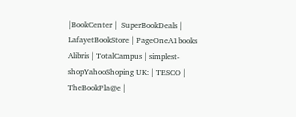|BookCenter |  SuperBookDeals | LafayetBookStore | PageOneA1books Alibris | TotalCampus | simplest-shopYahooShoping UK: | TESCO | TheBookPla@e |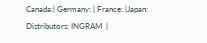Canada:| Germany: | France: |Japan:
Distributors: INGRAM  |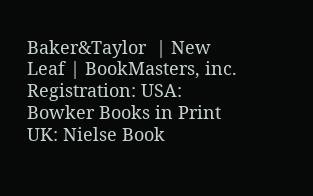Baker&Taylor  | New Leaf | BookMasters, inc.
Registration: USA: Bowker Books in Print UK: Nielse Book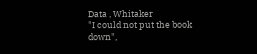Data , Whitaker
"I could not put the book down",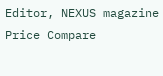Editor, NEXUS magazine Price Compare